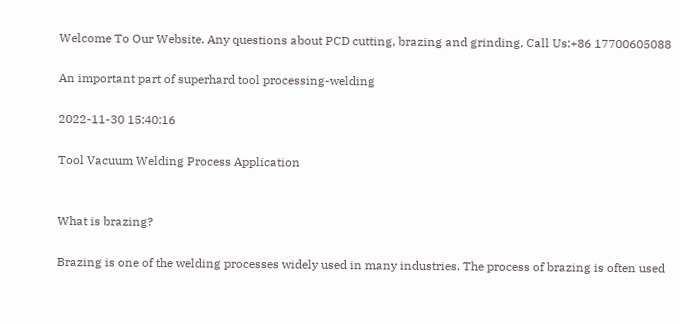Welcome To Our Website. Any questions about PCD cutting, brazing and grinding, Call Us:+86 17700605088

An important part of superhard tool processing-welding

2022-11-30 15:40:16

Tool Vacuum Welding Process Application


What is brazing?

Brazing is one of the welding processes widely used in many industries. The process of brazing is often used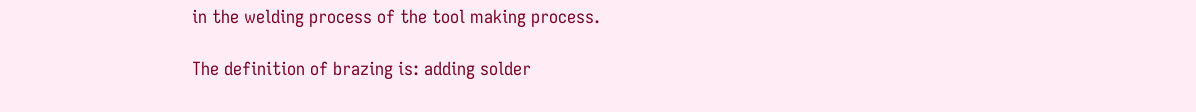in the welding process of the tool making process.

The definition of brazing is: adding solder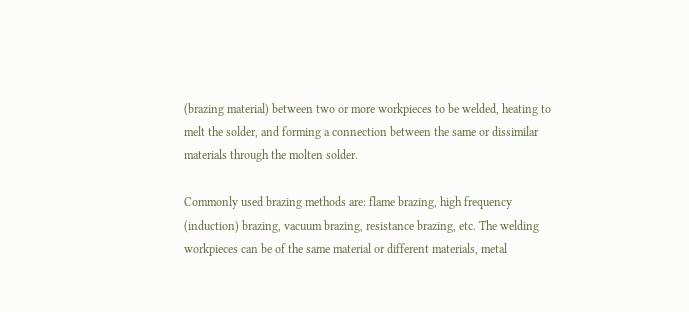(brazing material) between two or more workpieces to be welded, heating to melt the solder, and forming a connection between the same or dissimilar materials through the molten solder.

Commonly used brazing methods are: flame brazing, high frequency (induction) brazing, vacuum brazing, resistance brazing, etc. The welding workpieces can be of the same material or different materials, metal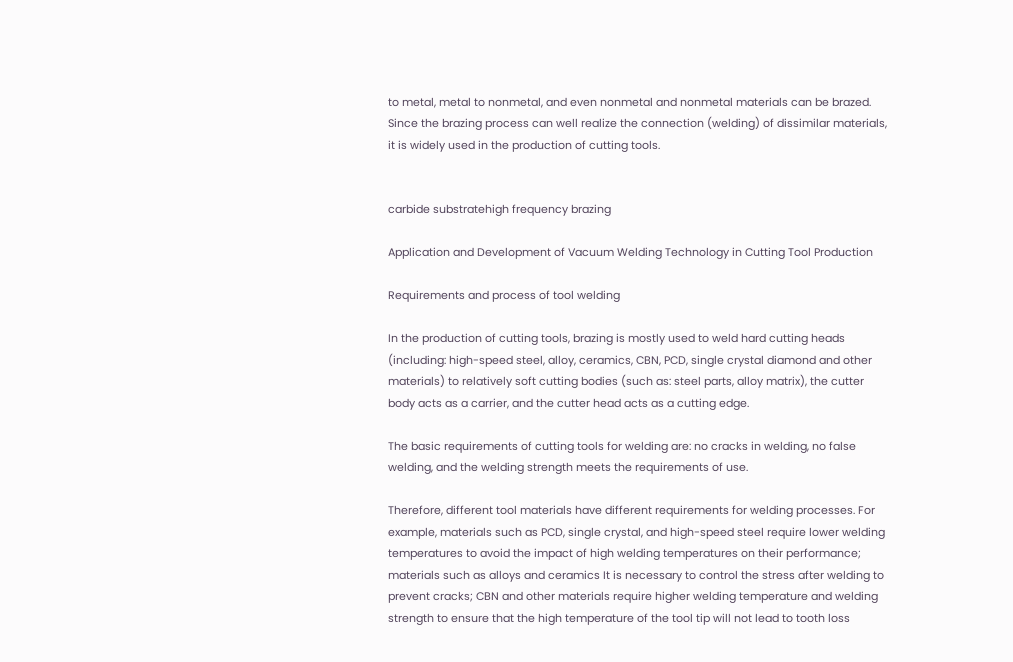to metal, metal to nonmetal, and even nonmetal and nonmetal materials can be brazed. Since the brazing process can well realize the connection (welding) of dissimilar materials, it is widely used in the production of cutting tools.


carbide substratehigh frequency brazing

Application and Development of Vacuum Welding Technology in Cutting Tool Production

Requirements and process of tool welding

In the production of cutting tools, brazing is mostly used to weld hard cutting heads (including: high-speed steel, alloy, ceramics, CBN, PCD, single crystal diamond and other materials) to relatively soft cutting bodies (such as: steel parts, alloy matrix), the cutter body acts as a carrier, and the cutter head acts as a cutting edge.

The basic requirements of cutting tools for welding are: no cracks in welding, no false welding, and the welding strength meets the requirements of use.

Therefore, different tool materials have different requirements for welding processes. For example, materials such as PCD, single crystal, and high-speed steel require lower welding temperatures to avoid the impact of high welding temperatures on their performance; materials such as alloys and ceramics It is necessary to control the stress after welding to prevent cracks; CBN and other materials require higher welding temperature and welding strength to ensure that the high temperature of the tool tip will not lead to tooth loss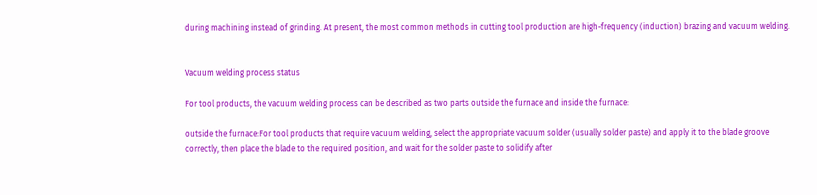during machining instead of grinding. At present, the most common methods in cutting tool production are high-frequency (induction) brazing and vacuum welding.


Vacuum welding process status

For tool products, the vacuum welding process can be described as two parts outside the furnace and inside the furnace:

outside the furnace:For tool products that require vacuum welding, select the appropriate vacuum solder (usually solder paste) and apply it to the blade groove correctly, then place the blade to the required position, and wait for the solder paste to solidify after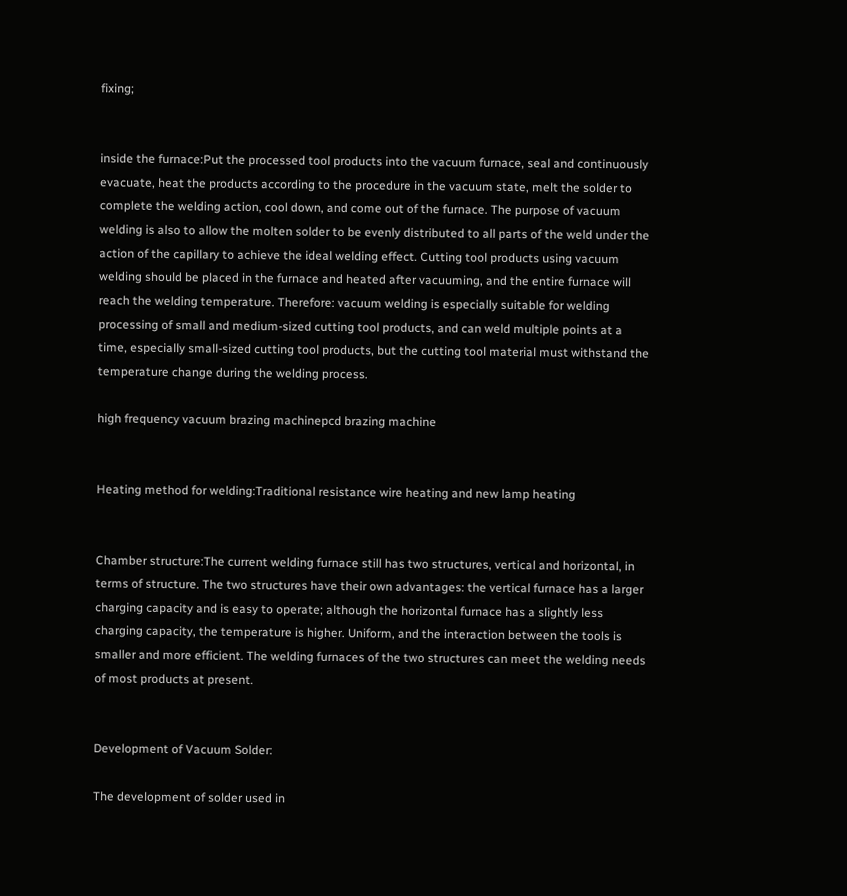fixing;


inside the furnace:Put the processed tool products into the vacuum furnace, seal and continuously evacuate, heat the products according to the procedure in the vacuum state, melt the solder to complete the welding action, cool down, and come out of the furnace. The purpose of vacuum welding is also to allow the molten solder to be evenly distributed to all parts of the weld under the action of the capillary to achieve the ideal welding effect. Cutting tool products using vacuum welding should be placed in the furnace and heated after vacuuming, and the entire furnace will reach the welding temperature. Therefore: vacuum welding is especially suitable for welding processing of small and medium-sized cutting tool products, and can weld multiple points at a time, especially small-sized cutting tool products, but the cutting tool material must withstand the temperature change during the welding process.

high frequency vacuum brazing machinepcd brazing machine


Heating method for welding:Traditional resistance wire heating and new lamp heating


Chamber structure:The current welding furnace still has two structures, vertical and horizontal, in terms of structure. The two structures have their own advantages: the vertical furnace has a larger charging capacity and is easy to operate; although the horizontal furnace has a slightly less charging capacity, the temperature is higher. Uniform, and the interaction between the tools is smaller and more efficient. The welding furnaces of the two structures can meet the welding needs of most products at present.


Development of Vacuum Solder:

The development of solder used in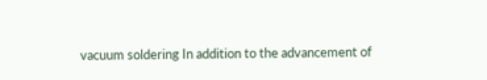vacuum soldering In addition to the advancement of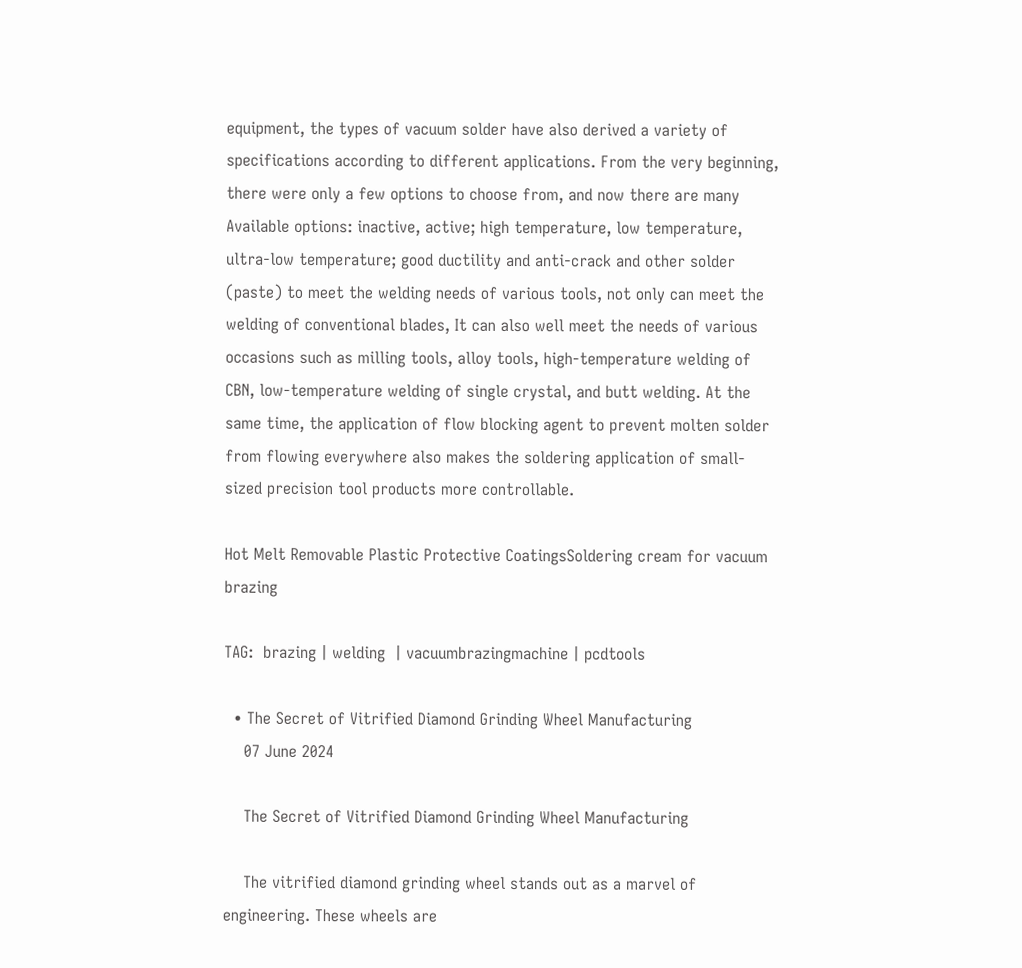equipment, the types of vacuum solder have also derived a variety of specifications according to different applications. From the very beginning, there were only a few options to choose from, and now there are many Available options: inactive, active; high temperature, low temperature, ultra-low temperature; good ductility and anti-crack and other solder (paste) to meet the welding needs of various tools, not only can meet the welding of conventional blades, It can also well meet the needs of various occasions such as milling tools, alloy tools, high-temperature welding of CBN, low-temperature welding of single crystal, and butt welding. At the same time, the application of flow blocking agent to prevent molten solder from flowing everywhere also makes the soldering application of small-sized precision tool products more controllable.

Hot Melt Removable Plastic Protective CoatingsSoldering cream for vacuum brazing

TAG:  brazing丨welding 丨vacuumbrazingmachine丨pcdtools

  • The Secret of Vitrified Diamond Grinding Wheel Manufacturing
    07 June 2024

    The Secret of Vitrified Diamond Grinding Wheel Manufacturing

    The vitrified diamond grinding wheel stands out as a marvel of engineering. These wheels are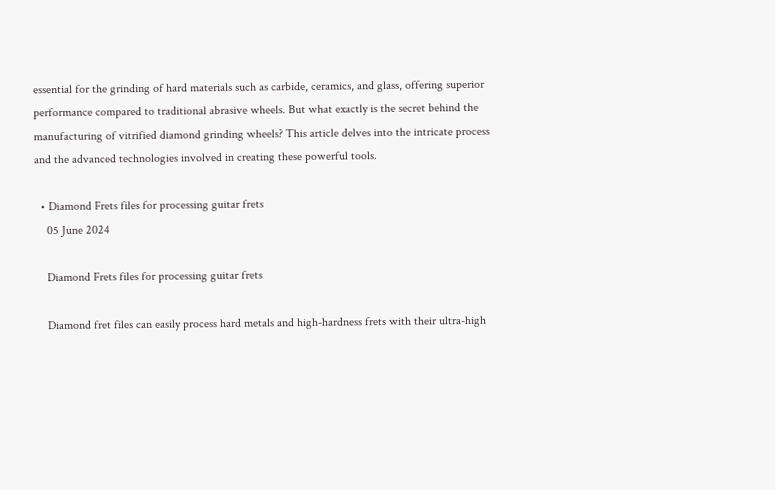essential for the grinding of hard materials such as carbide, ceramics, and glass, offering superior performance compared to traditional abrasive wheels. But what exactly is the secret behind the manufacturing of vitrified diamond grinding wheels? This article delves into the intricate process and the advanced technologies involved in creating these powerful tools.

  • Diamond Frets files for processing guitar frets
    05 June 2024

    Diamond Frets files for processing guitar frets

    Diamond fret files can easily process hard metals and high-hardness frets with their ultra-high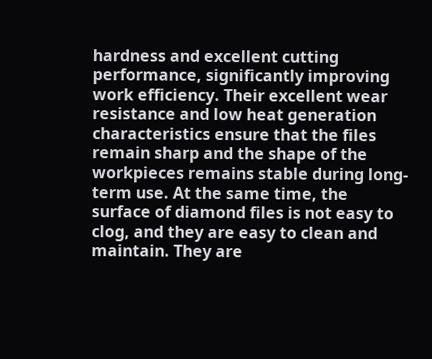hardness and excellent cutting performance, significantly improving work efficiency. Their excellent wear resistance and low heat generation characteristics ensure that the files remain sharp and the shape of the workpieces remains stable during long-term use. At the same time, the surface of diamond files is not easy to clog, and they are easy to clean and maintain. They are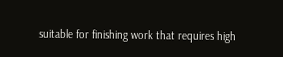suitable for finishing work that requires high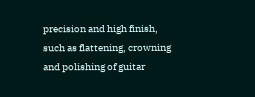precision and high finish, such as flattening, crowning and polishing of guitar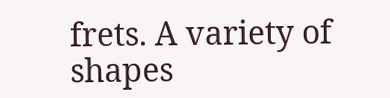frets. A variety of shapes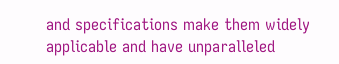and specifications make them widely applicable and have unparalleled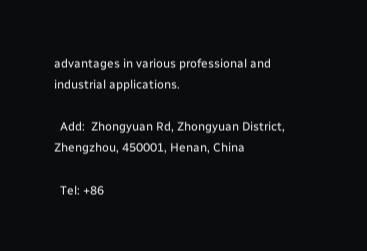advantages in various professional and industrial applications.

  Add:  Zhongyuan Rd, Zhongyuan District, Zhengzhou, 450001, Henan, China

  Tel: +86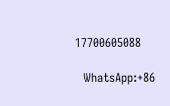17700605088

  WhatsApp:+86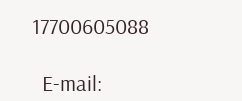17700605088

  E-mail: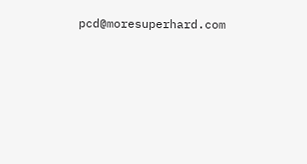pcd@moresuperhard.com